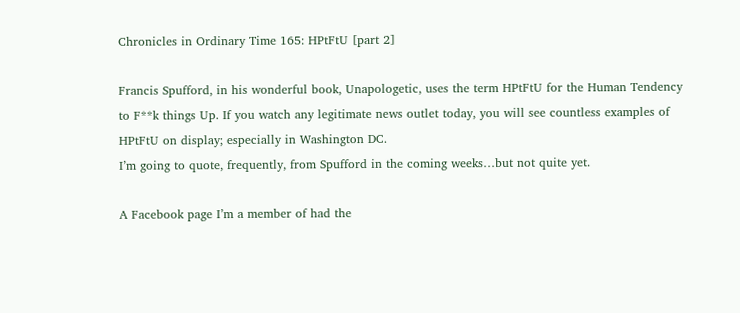Chronicles in Ordinary Time 165: HPtFtU [part 2]

Francis Spufford, in his wonderful book, Unapologetic, uses the term HPtFtU for the Human Tendency to F**k things Up. If you watch any legitimate news outlet today, you will see countless examples of HPtFtU on display; especially in Washington DC.
I’m going to quote, frequently, from Spufford in the coming weeks…but not quite yet.

A Facebook page I’m a member of had the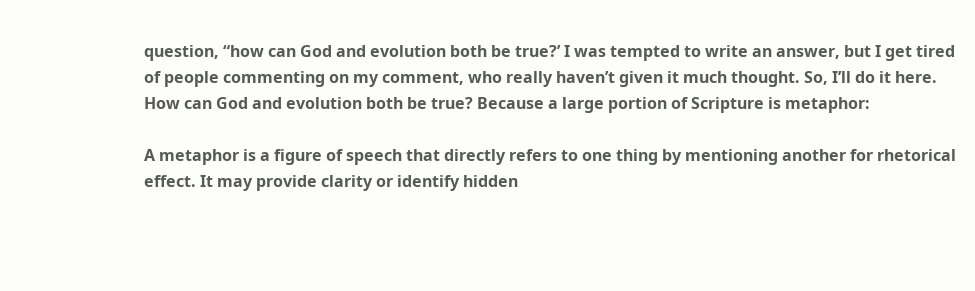question, “how can God and evolution both be true?’ I was tempted to write an answer, but I get tired of people commenting on my comment, who really haven’t given it much thought. So, I’ll do it here.
How can God and evolution both be true? Because a large portion of Scripture is metaphor:

A metaphor is a figure of speech that directly refers to one thing by mentioning another for rhetorical effect. It may provide clarity or identify hidden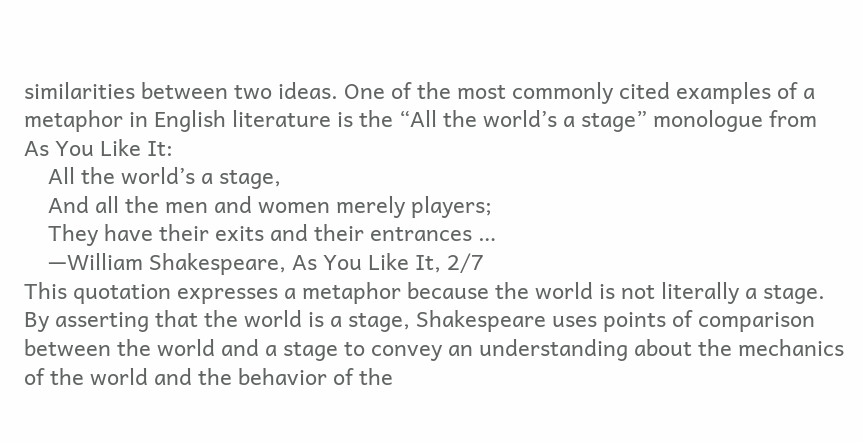similarities between two ideas. One of the most commonly cited examples of a metaphor in English literature is the “All the world’s a stage” monologue from As You Like It:
    All the world’s a stage,
    And all the men and women merely players;
    They have their exits and their entrances …
    —William Shakespeare, As You Like It, 2/7
This quotation expresses a metaphor because the world is not literally a stage. By asserting that the world is a stage, Shakespeare uses points of comparison between the world and a stage to convey an understanding about the mechanics of the world and the behavior of the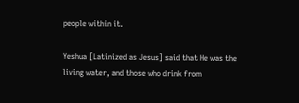people within it.

Yeshua [Latinized as Jesus] said that He was the living water, and those who drink from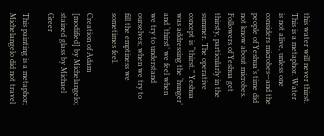this water will never thirst. This is a metaphor. Water is not alive, unless one considers microbes—and the people of Yeshua’s time did not know about microbes. Followers of Yeshua get thirsty, particularly in the summer. The operative concept is “thirst.” Yeshua was addressing the ‘hunger’ and ‘thirst’ we feel when we try to understand ourselves; when we try to fill the emptiness we sometimes feel.

Creation of Adam [modified] by Michelangelo; stained glass by Michael Greer

This painting is a metaphor; Michelangelo did not travel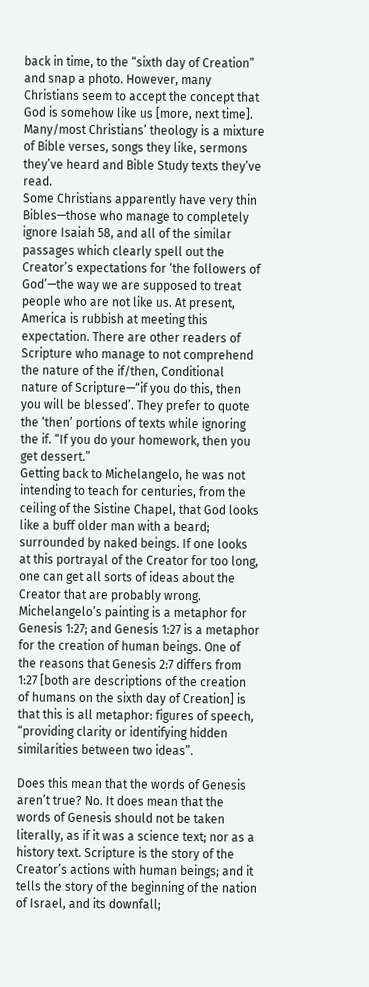back in time, to the “sixth day of Creation” and snap a photo. However, many Christians seem to accept the concept that God is somehow like us [more, next time]. Many/most Christians’ theology is a mixture of Bible verses, songs they like, sermons they’ve heard and Bible Study texts they’ve read.
Some Christians apparently have very thin Bibles—those who manage to completely ignore Isaiah 58, and all of the similar passages which clearly spell out the Creator’s expectations for ‘the followers of God’—the way we are supposed to treat people who are not like us. At present, America is rubbish at meeting this expectation. There are other readers of Scripture who manage to not comprehend the nature of the if/then, Conditional nature of Scripture—“if you do this, then you will be blessed’. They prefer to quote the ‘then’ portions of texts while ignoring the if. “If you do your homework, then you get dessert.”
Getting back to Michelangelo, he was not intending to teach for centuries, from the ceiling of the Sistine Chapel, that God looks like a buff older man with a beard; surrounded by naked beings. If one looks at this portrayal of the Creator for too long, one can get all sorts of ideas about the Creator that are probably wrong. Michelangelo’s painting is a metaphor for Genesis 1:27; and Genesis 1:27 is a metaphor for the creation of human beings. One of the reasons that Genesis 2:7 differs from 1:27 [both are descriptions of the creation of humans on the sixth day of Creation] is that this is all metaphor: figures of speech, “providing clarity or identifying hidden similarities between two ideas”.

Does this mean that the words of Genesis aren’t true? No. It does mean that the words of Genesis should not be taken literally, as if it was a science text; nor as a history text. Scripture is the story of the Creator’s actions with human beings; and it tells the story of the beginning of the nation of Israel, and its downfall;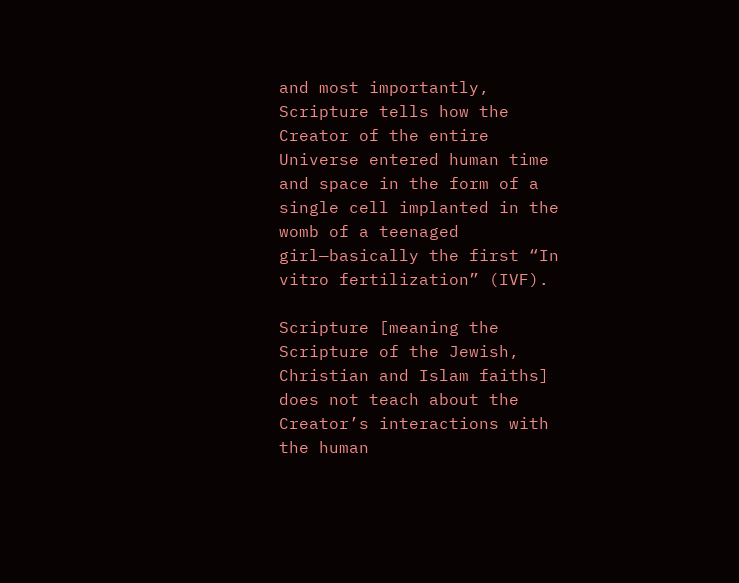and most importantly, Scripture tells how the Creator of the entire Universe entered human time and space in the form of a single cell implanted in the womb of a teenaged girl—basically the first “In vitro fertilization” (IVF).

Scripture [meaning the Scripture of the Jewish, Christian and Islam faiths] does not teach about the Creator’s interactions with the human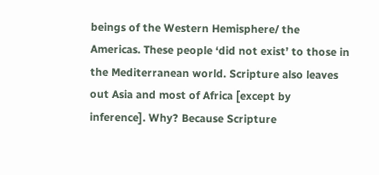beings of the Western Hemisphere/ the Americas. These people ‘did not exist’ to those in the Mediterranean world. Scripture also leaves out Asia and most of Africa [except by inference]. Why? Because Scripture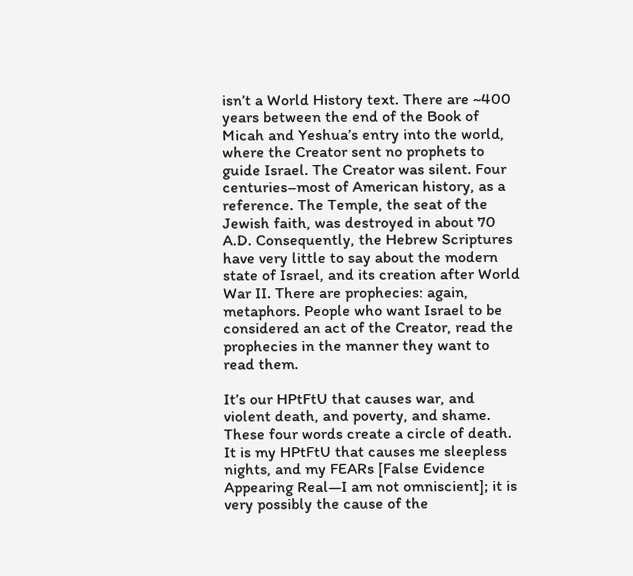isn’t a World History text. There are ~400 years between the end of the Book of Micah and Yeshua’s entry into the world, where the Creator sent no prophets to guide Israel. The Creator was silent. Four centuries–most of American history, as a reference. The Temple, the seat of the Jewish faith, was destroyed in about 70 A.D. Consequently, the Hebrew Scriptures have very little to say about the modern state of Israel, and its creation after World War II. There are prophecies: again, metaphors. People who want Israel to be considered an act of the Creator, read the prophecies in the manner they want to read them.

It’s our HPtFtU that causes war, and violent death, and poverty, and shame. These four words create a circle of death.
It is my HPtFtU that causes me sleepless nights, and my FEARs [False Evidence Appearing Real—I am not omniscient]; it is very possibly the cause of the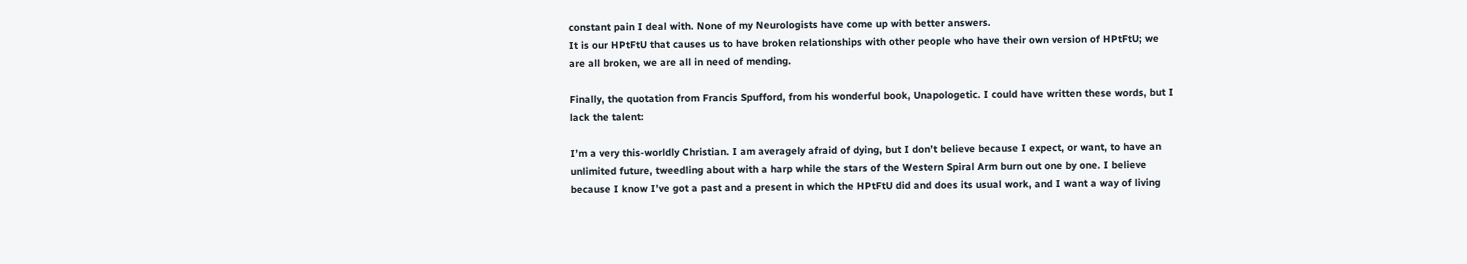constant pain I deal with. None of my Neurologists have come up with better answers.
It is our HPtFtU that causes us to have broken relationships with other people who have their own version of HPtFtU; we are all broken, we are all in need of mending.

Finally, the quotation from Francis Spufford, from his wonderful book, Unapologetic. I could have written these words, but I lack the talent:

I’m a very this-worldly Christian. I am averagely afraid of dying, but I don’t believe because I expect, or want, to have an unlimited future, tweedling about with a harp while the stars of the Western Spiral Arm burn out one by one. I believe because I know I’ve got a past and a present in which the HPtFtU did and does its usual work, and I want a way of living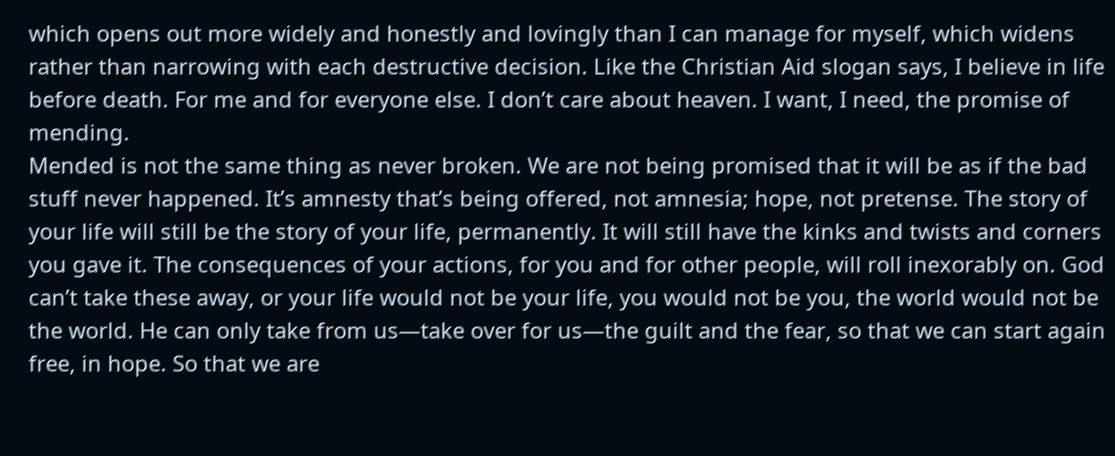which opens out more widely and honestly and lovingly than I can manage for myself, which widens rather than narrowing with each destructive decision. Like the Christian Aid slogan says, I believe in life before death. For me and for everyone else. I don’t care about heaven. I want, I need, the promise of mending.
Mended is not the same thing as never broken. We are not being promised that it will be as if the bad stuff never happened. It’s amnesty that’s being offered, not amnesia; hope, not pretense. The story of your life will still be the story of your life, permanently. It will still have the kinks and twists and corners you gave it. The consequences of your actions, for you and for other people, will roll inexorably on. God can’t take these away, or your life would not be your life, you would not be you, the world would not be the world. He can only take from us—take over for us—the guilt and the fear, so that we can start again free, in hope. So that we are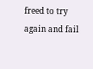freed to try again and fail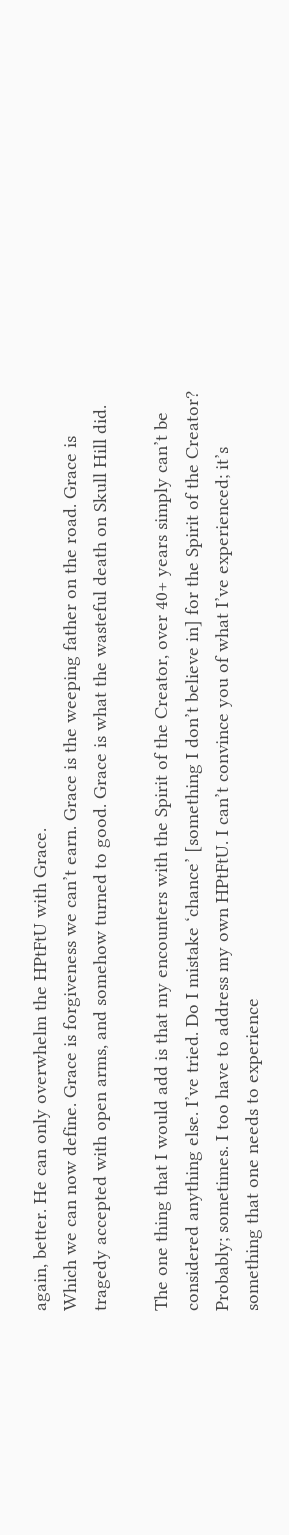again, better. He can only overwhelm the HPtFtU with Grace.
Which we can now define. Grace is forgiveness we can’t earn. Grace is the weeping father on the road. Grace is tragedy accepted with open arms, and somehow turned to good. Grace is what the wasteful death on Skull Hill did.

The one thing that I would add is that my encounters with the Spirit of the Creator, over 40+ years simply can’t be considered anything else. I’ve tried. Do I mistake ‘chance’ [something I don’t believe in] for the Spirit of the Creator? Probably; sometimes. I too have to address my own HPtFtU. I can’t convince you of what I’ve experienced; it’s something that one needs to experience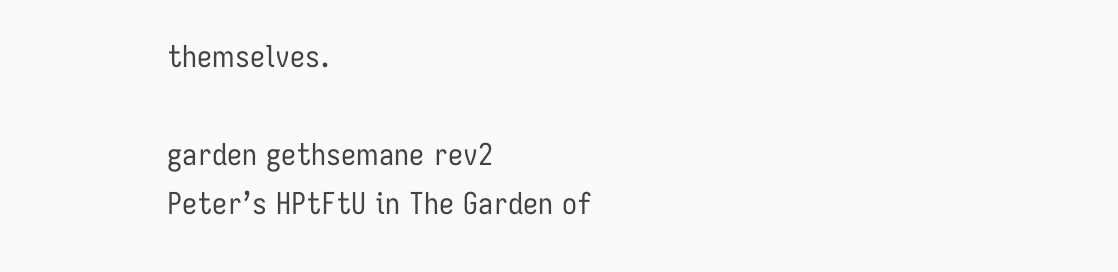themselves.

garden gethsemane rev2
Peter’s HPtFtU in The Garden of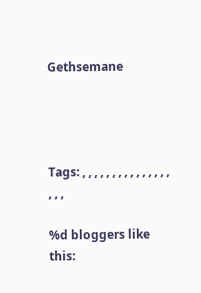Gethsemane




Tags: , , , , , , , , , , , , , , , , , ,

%d bloggers like this: